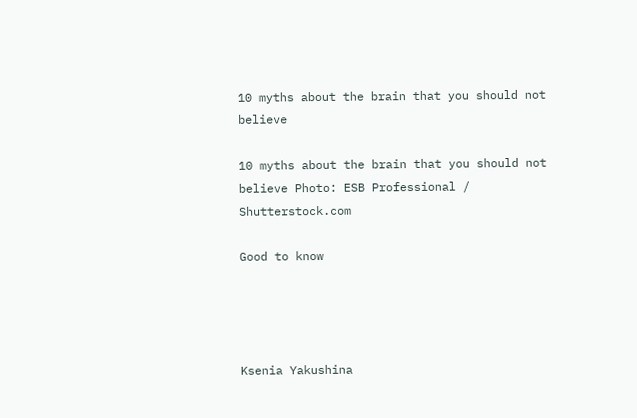10 myths about the brain that you should not believe

10 myths about the brain that you should not believe Photo: ESB Professional / Shutterstock.com

Good to know




Ksenia Yakushina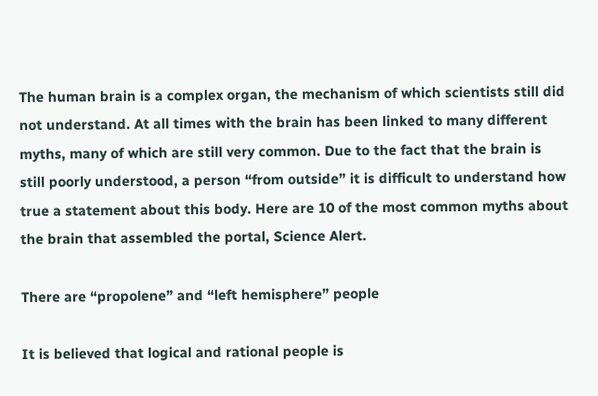The human brain is a complex organ, the mechanism of which scientists still did not understand. At all times with the brain has been linked to many different myths, many of which are still very common. Due to the fact that the brain is still poorly understood, a person “from outside” it is difficult to understand how true a statement about this body. Here are 10 of the most common myths about the brain that assembled the portal, Science Alert.

There are “propolene” and “left hemisphere” people

It is believed that logical and rational people is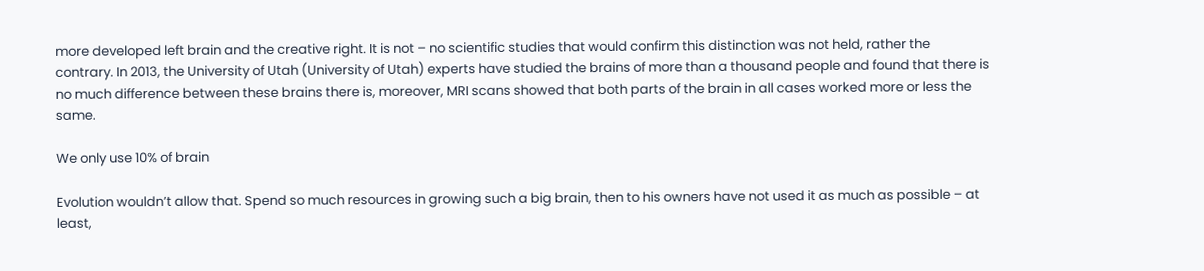more developed left brain and the creative right. It is not – no scientific studies that would confirm this distinction was not held, rather the contrary. In 2013, the University of Utah (University of Utah) experts have studied the brains of more than a thousand people and found that there is no much difference between these brains there is, moreover, MRI scans showed that both parts of the brain in all cases worked more or less the same.

We only use 10% of brain

Evolution wouldn’t allow that. Spend so much resources in growing such a big brain, then to his owners have not used it as much as possible – at least,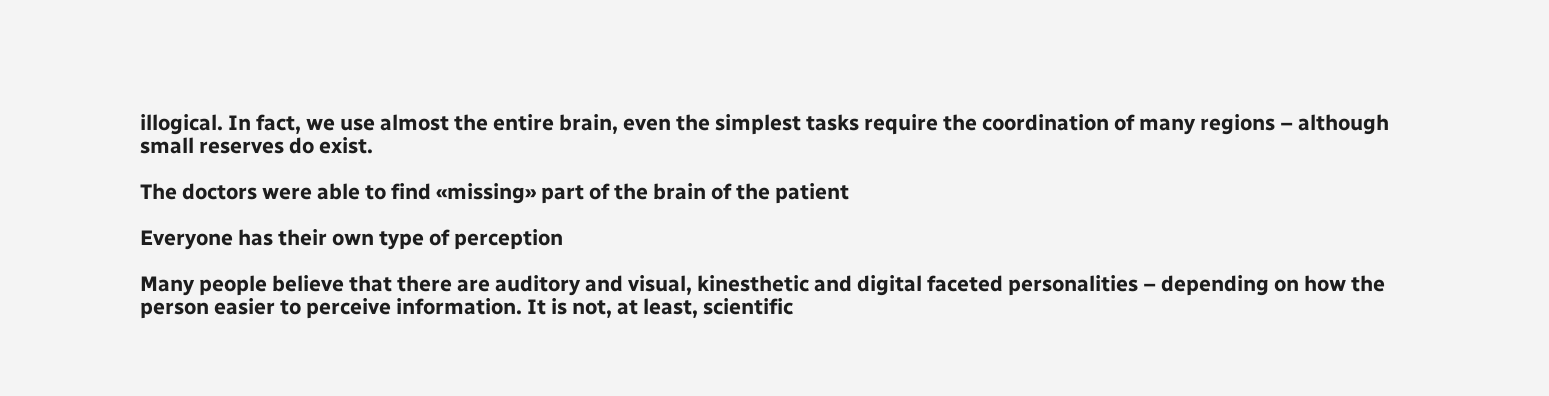illogical. In fact, we use almost the entire brain, even the simplest tasks require the coordination of many regions – although small reserves do exist.

The doctors were able to find «missing» part of the brain of the patient

Everyone has their own type of perception

Many people believe that there are auditory and visual, kinesthetic and digital faceted personalities – depending on how the person easier to perceive information. It is not, at least, scientific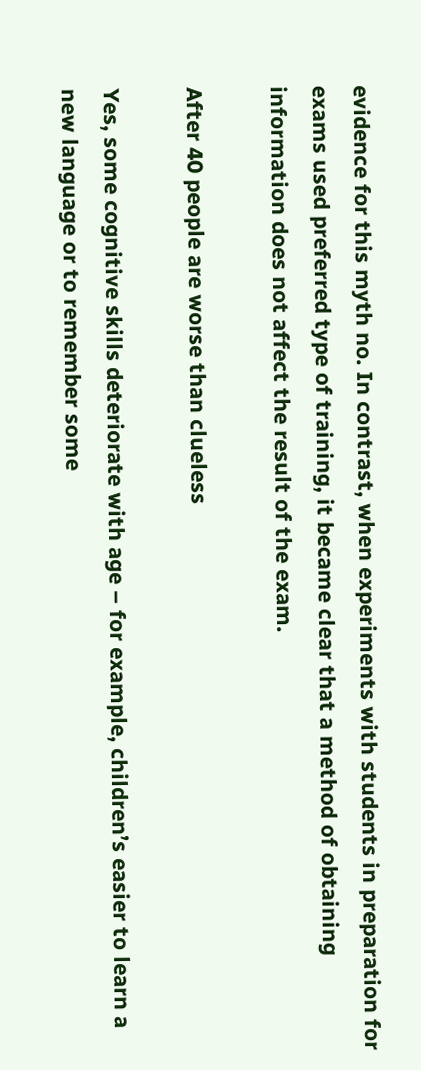evidence for this myth no. In contrast, when experiments with students in preparation for exams used preferred type of training, it became clear that a method of obtaining information does not affect the result of the exam.

After 40 people are worse than clueless

Yes, some cognitive skills deteriorate with age – for example, children’s easier to learn a new language or to remember some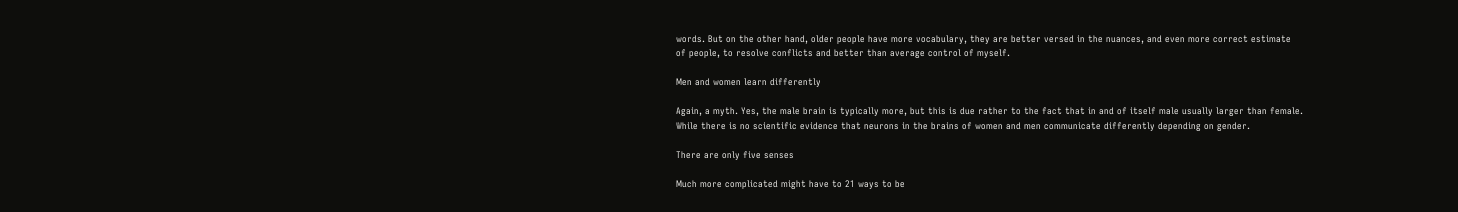words. But on the other hand, older people have more vocabulary, they are better versed in the nuances, and even more correct estimate of people, to resolve conflicts and better than average control of myself.

Men and women learn differently

Again, a myth. Yes, the male brain is typically more, but this is due rather to the fact that in and of itself male usually larger than female. While there is no scientific evidence that neurons in the brains of women and men communicate differently depending on gender.

There are only five senses

Much more complicated might have to 21 ways to be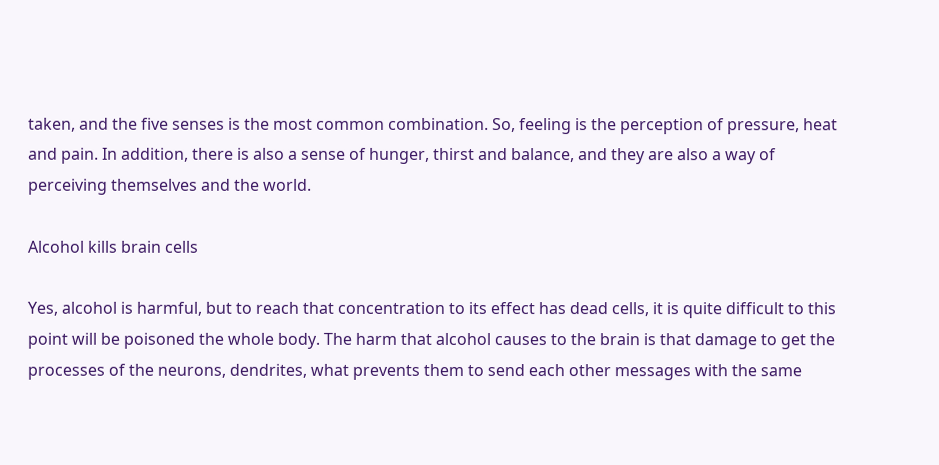taken, and the five senses is the most common combination. So, feeling is the perception of pressure, heat and pain. In addition, there is also a sense of hunger, thirst and balance, and they are also a way of perceiving themselves and the world.

Alcohol kills brain cells

Yes, alcohol is harmful, but to reach that concentration to its effect has dead cells, it is quite difficult to this point will be poisoned the whole body. The harm that alcohol causes to the brain is that damage to get the processes of the neurons, dendrites, what prevents them to send each other messages with the same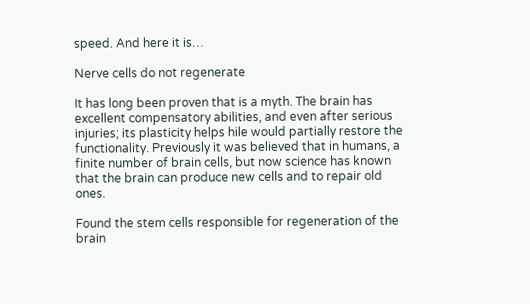speed. And here it is…

Nerve cells do not regenerate

It has long been proven that is a myth. The brain has excellent compensatory abilities, and even after serious injuries; its plasticity helps hile would partially restore the functionality. Previously it was believed that in humans, a finite number of brain cells, but now science has known that the brain can produce new cells and to repair old ones.

Found the stem cells responsible for regeneration of the brain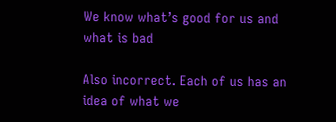We know what’s good for us and what is bad

Also incorrect. Each of us has an idea of what we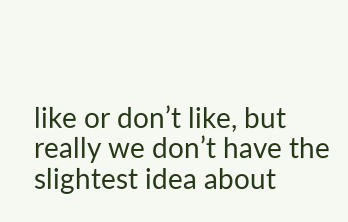like or don’t like, but really we don’t have the slightest idea about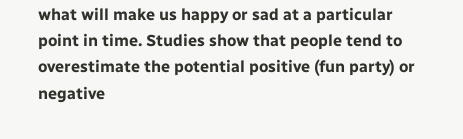what will make us happy or sad at a particular point in time. Studies show that people tend to overestimate the potential positive (fun party) or negative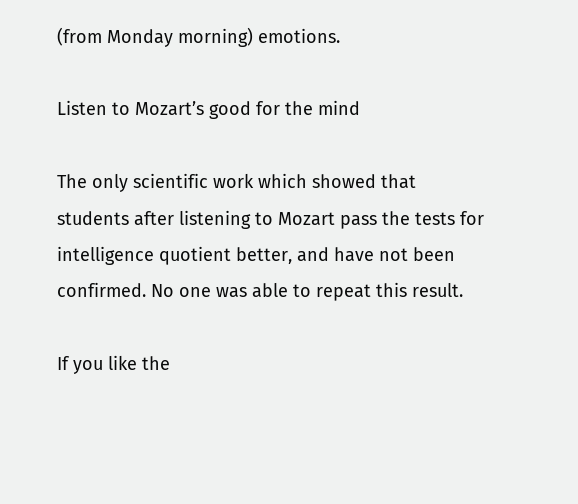(from Monday morning) emotions.

Listen to Mozart’s good for the mind

The only scientific work which showed that students after listening to Mozart pass the tests for intelligence quotient better, and have not been confirmed. No one was able to repeat this result.

If you like the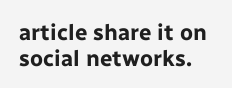article share it on social networks.